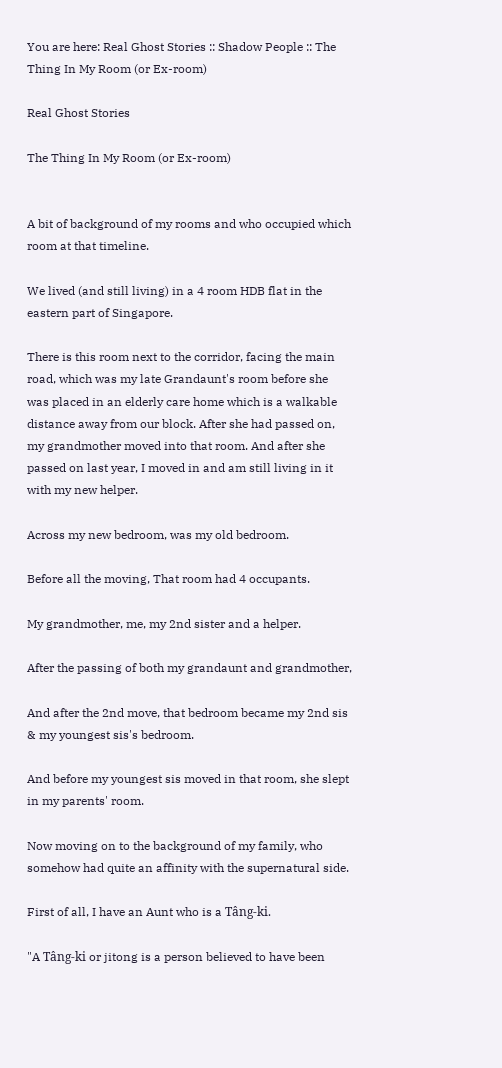You are here: Real Ghost Stories :: Shadow People :: The Thing In My Room (or Ex-room)

Real Ghost Stories

The Thing In My Room (or Ex-room)


A bit of background of my rooms and who occupied which room at that timeline.

We lived (and still living) in a 4 room HDB flat in the eastern part of Singapore.

There is this room next to the corridor, facing the main road, which was my late Grandaunt's room before she was placed in an elderly care home which is a walkable distance away from our block. After she had passed on, my grandmother moved into that room. And after she passed on last year, I moved in and am still living in it with my new helper.

Across my new bedroom, was my old bedroom.

Before all the moving, That room had 4 occupants.

My grandmother, me, my 2nd sister and a helper.

After the passing of both my grandaunt and grandmother,

And after the 2nd move, that bedroom became my 2nd sis & my youngest sis's bedroom.

And before my youngest sis moved in that room, she slept in my parents' room.

Now moving on to the background of my family, who somehow had quite an affinity with the supernatural side.

First of all, I have an Aunt who is a Tâng-ki.

"A Tâng-ki or jitong is a person believed to have been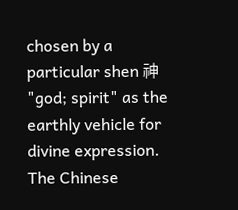chosen by a particular shen 神 "god; spirit" as the earthly vehicle for divine expression. The Chinese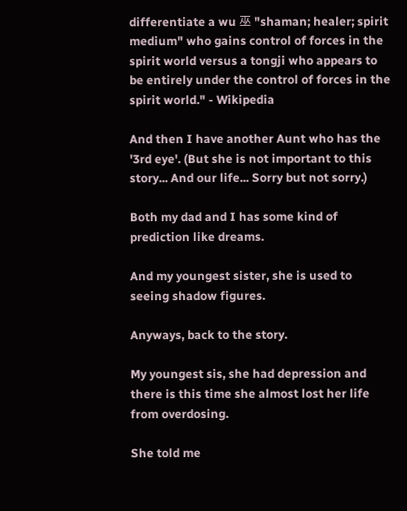differentiate a wu 巫 "shaman; healer; spirit medium" who gains control of forces in the spirit world versus a tongji who appears to be entirely under the control of forces in the spirit world." - Wikipedia

And then I have another Aunt who has the '3rd eye'. (But she is not important to this story... And our life... Sorry but not sorry.)

Both my dad and I has some kind of prediction like dreams.

And my youngest sister, she is used to seeing shadow figures.

Anyways, back to the story.

My youngest sis, she had depression and there is this time she almost lost her life from overdosing.

She told me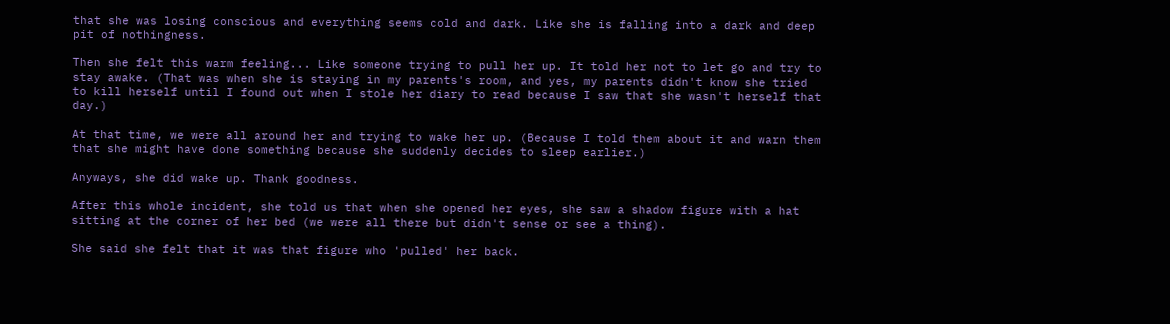that she was losing conscious and everything seems cold and dark. Like she is falling into a dark and deep pit of nothingness.

Then she felt this warm feeling... Like someone trying to pull her up. It told her not to let go and try to stay awake. (That was when she is staying in my parents's room, and yes, my parents didn't know she tried to kill herself until I found out when I stole her diary to read because I saw that she wasn't herself that day.)

At that time, we were all around her and trying to wake her up. (Because I told them about it and warn them that she might have done something because she suddenly decides to sleep earlier.)

Anyways, she did wake up. Thank goodness.

After this whole incident, she told us that when she opened her eyes, she saw a shadow figure with a hat sitting at the corner of her bed (we were all there but didn't sense or see a thing).

She said she felt that it was that figure who 'pulled' her back.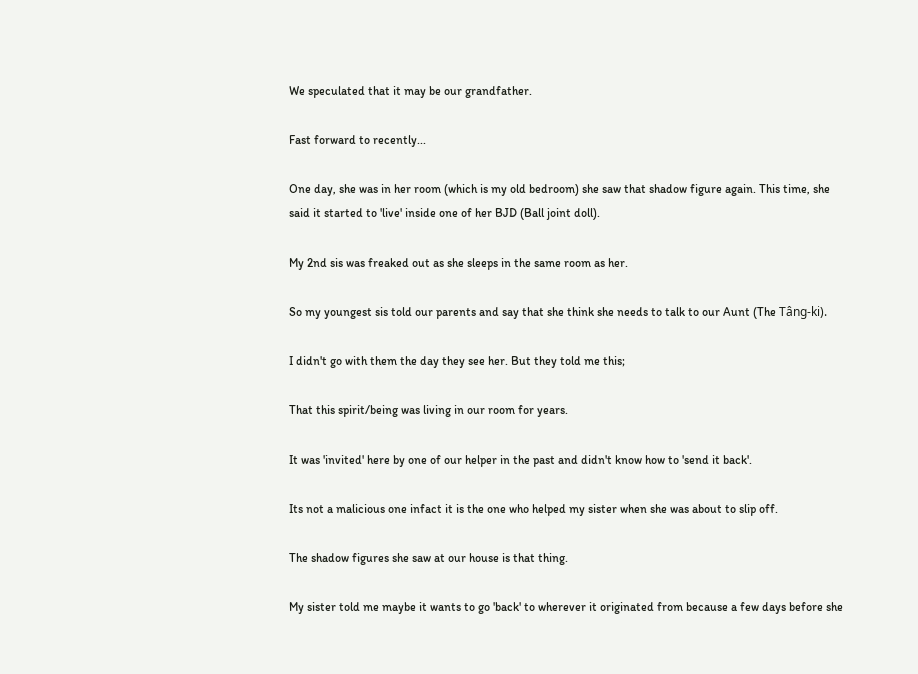We speculated that it may be our grandfather.

Fast forward to recently...

One day, she was in her room (which is my old bedroom) she saw that shadow figure again. This time, she said it started to 'live' inside one of her BJD (Ball joint doll).

My 2nd sis was freaked out as she sleeps in the same room as her.

So my youngest sis told our parents and say that she think she needs to talk to our Aunt (The Tâng-ki).

I didn't go with them the day they see her. But they told me this;

That this spirit/being was living in our room for years.

It was 'invited' here by one of our helper in the past and didn't know how to 'send it back'.

Its not a malicious one infact it is the one who helped my sister when she was about to slip off.

The shadow figures she saw at our house is that thing.

My sister told me maybe it wants to go 'back' to wherever it originated from because a few days before she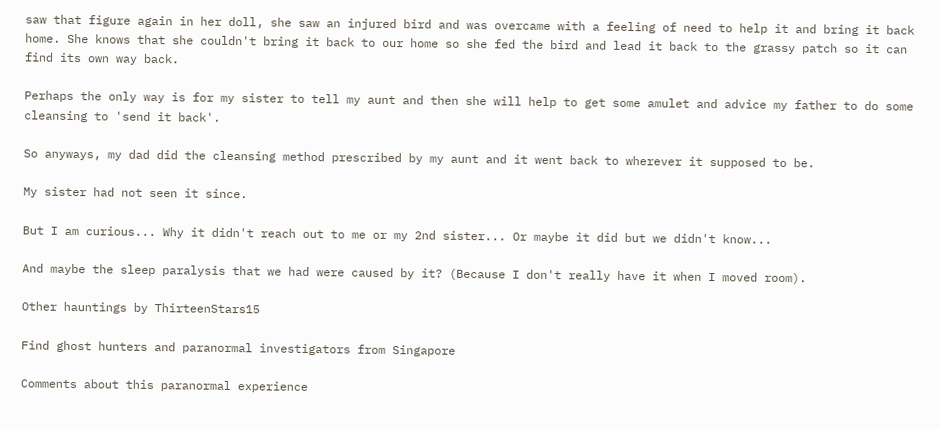saw that figure again in her doll, she saw an injured bird and was overcame with a feeling of need to help it and bring it back home. She knows that she couldn't bring it back to our home so she fed the bird and lead it back to the grassy patch so it can find its own way back.

Perhaps the only way is for my sister to tell my aunt and then she will help to get some amulet and advice my father to do some cleansing to 'send it back'.

So anyways, my dad did the cleansing method prescribed by my aunt and it went back to wherever it supposed to be.

My sister had not seen it since.

But I am curious... Why it didn't reach out to me or my 2nd sister... Or maybe it did but we didn't know...

And maybe the sleep paralysis that we had were caused by it? (Because I don't really have it when I moved room).

Other hauntings by ThirteenStars15

Find ghost hunters and paranormal investigators from Singapore

Comments about this paranormal experience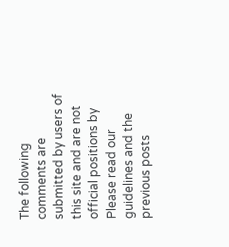The following comments are submitted by users of this site and are not official positions by Please read our guidelines and the previous posts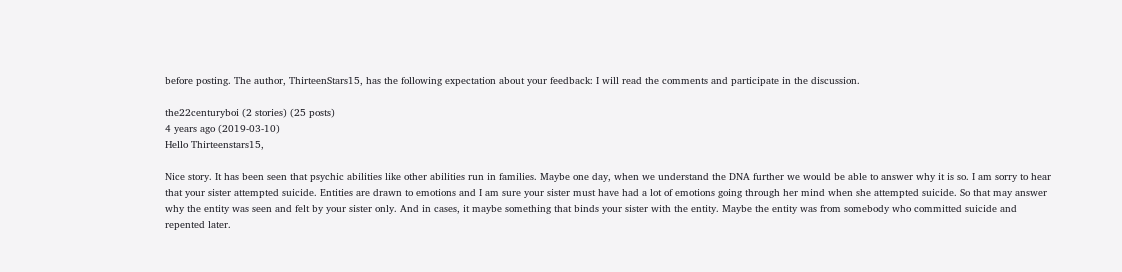before posting. The author, ThirteenStars15, has the following expectation about your feedback: I will read the comments and participate in the discussion.

the22centuryboi (2 stories) (25 posts)
4 years ago (2019-03-10)
Hello Thirteenstars15,

Nice story. It has been seen that psychic abilities like other abilities run in families. Maybe one day, when we understand the DNA further we would be able to answer why it is so. I am sorry to hear that your sister attempted suicide. Entities are drawn to emotions and I am sure your sister must have had a lot of emotions going through her mind when she attempted suicide. So that may answer why the entity was seen and felt by your sister only. And in cases, it maybe something that binds your sister with the entity. Maybe the entity was from somebody who committed suicide and repented later.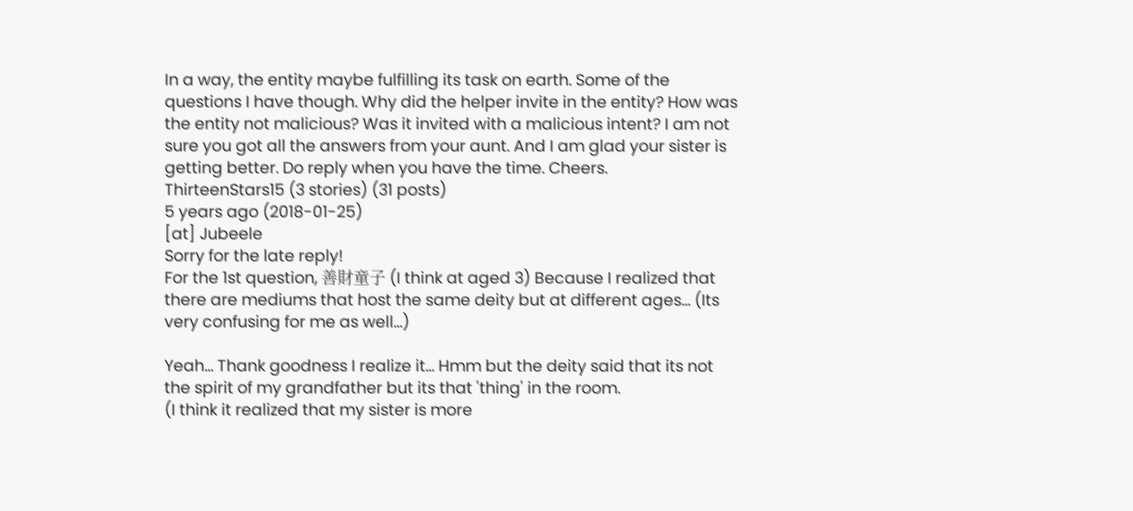In a way, the entity maybe fulfilling its task on earth. Some of the questions I have though. Why did the helper invite in the entity? How was the entity not malicious? Was it invited with a malicious intent? I am not sure you got all the answers from your aunt. And I am glad your sister is getting better. Do reply when you have the time. Cheers.
ThirteenStars15 (3 stories) (31 posts)
5 years ago (2018-01-25)
[at] Jubeele
Sorry for the late reply!
For the 1st question, 善財童子 (I think at aged 3) Because I realized that there are mediums that host the same deity but at different ages... (Its very confusing for me as well...)

Yeah... Thank goodness I realize it... Hmm but the deity said that its not the spirit of my grandfather but its that 'thing' in the room.
(I think it realized that my sister is more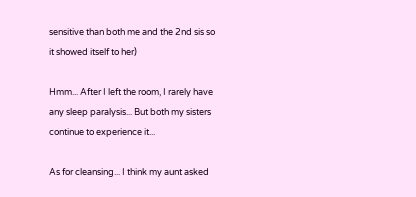sensitive than both me and the 2nd sis so it showed itself to her)

Hmm... After I left the room, I rarely have any sleep paralysis... But both my sisters continue to experience it...

As for cleansing... I think my aunt asked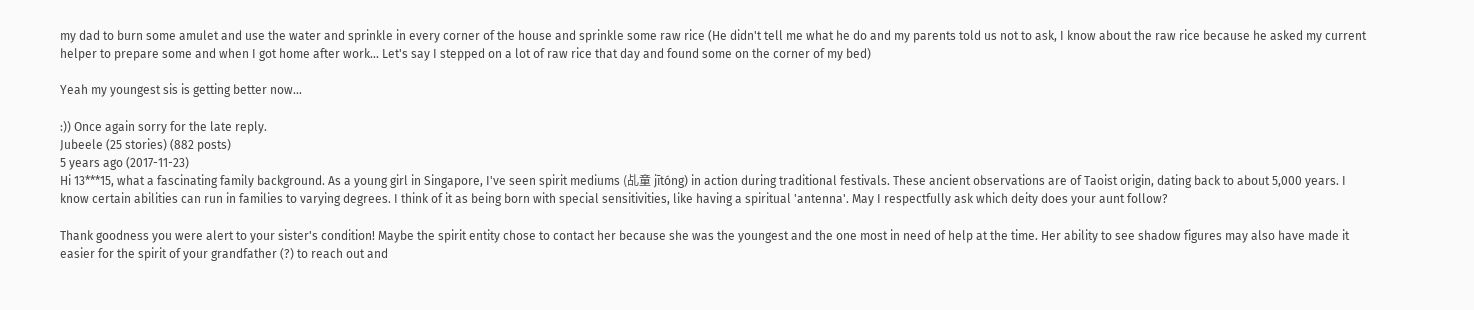my dad to burn some amulet and use the water and sprinkle in every corner of the house and sprinkle some raw rice (He didn't tell me what he do and my parents told us not to ask, I know about the raw rice because he asked my current helper to prepare some and when I got home after work... Let's say I stepped on a lot of raw rice that day and found some on the corner of my bed)

Yeah my youngest sis is getting better now...

:)) Once again sorry for the late reply.
Jubeele (25 stories) (882 posts)
5 years ago (2017-11-23)
Hi 13***15, what a fascinating family background. As a young girl in Singapore, I've seen spirit mediums (乩童 jītóng) in action during traditional festivals. These ancient observations are of Taoist origin, dating back to about 5,000 years. I know certain abilities can run in families to varying degrees. I think of it as being born with special sensitivities, like having a spiritual 'antenna'. May I respectfully ask which deity does your aunt follow?

Thank goodness you were alert to your sister's condition! Maybe the spirit entity chose to contact her because she was the youngest and the one most in need of help at the time. Her ability to see shadow figures may also have made it easier for the spirit of your grandfather (?) to reach out and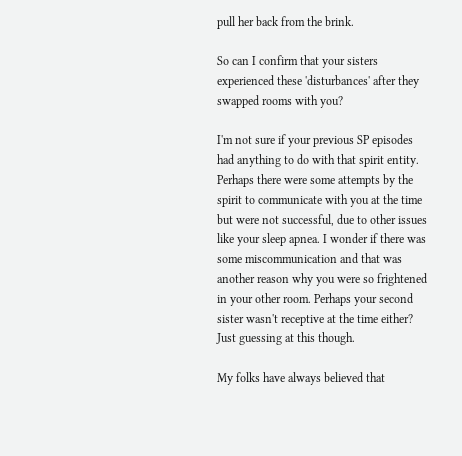pull her back from the brink.

So can I confirm that your sisters experienced these 'disturbances' after they swapped rooms with you?

I'm not sure if your previous SP episodes had anything to do with that spirit entity. Perhaps there were some attempts by the spirit to communicate with you at the time but were not successful, due to other issues like your sleep apnea. I wonder if there was some miscommunication and that was another reason why you were so frightened in your other room. Perhaps your second sister wasn't receptive at the time either? Just guessing at this though.

My folks have always believed that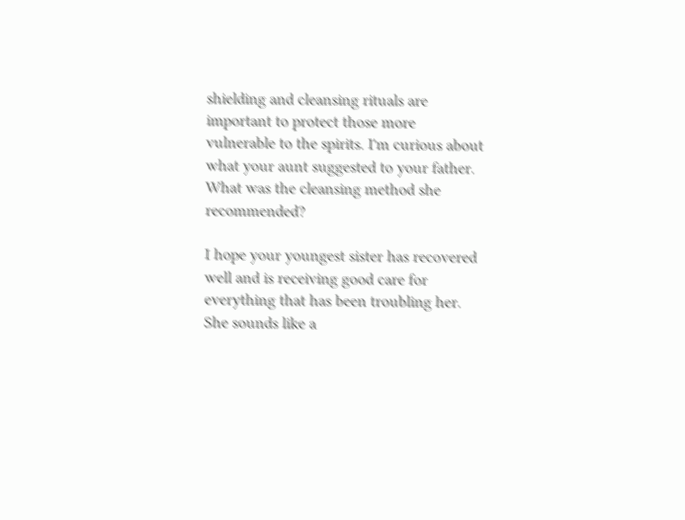shielding and cleansing rituals are important to protect those more vulnerable to the spirits. I'm curious about what your aunt suggested to your father. What was the cleansing method she recommended?

I hope your youngest sister has recovered well and is receiving good care for everything that has been troubling her. She sounds like a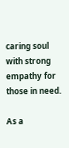caring soul with strong empathy for those in need.

As a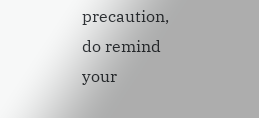precaution, do remind your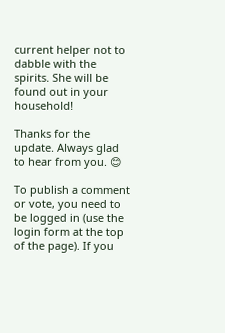current helper not to dabble with the spirits. She will be found out in your household!

Thanks for the update. Always glad to hear from you. 😊

To publish a comment or vote, you need to be logged in (use the login form at the top of the page). If you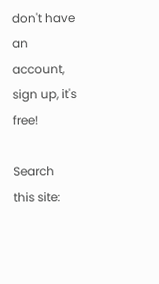don't have an account, sign up, it's free!

Search this site: